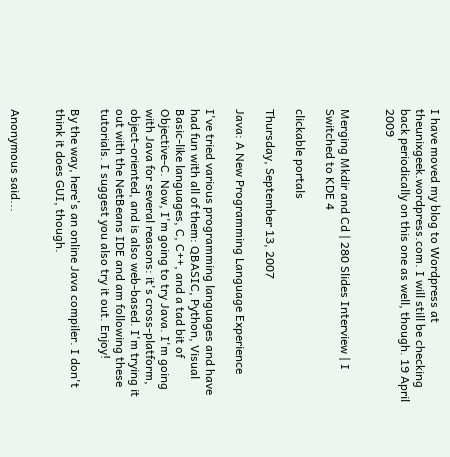I have moved my blog to Wordpress at theunixgeek.wordpress.com. I will still be checking back periodically on this one as well, though. 19 April 2009


Merging Mkdir and Cd | 280 Slides Interview | I Switched to KDE 4

clickable portals

Thursday, September 13, 2007

Java: A New Programming Language Experience

I've tried various programming languages and have had fun with all of them: QBASIC, Python, Visual Basic-like languages, C, C++, and a tad bit of Objective-C. Now, I'm going to try Java. I'm going with Java for several reasons: it's cross-platform, object-oriented, and is also web-based. I'm trying it out with the NetBeans IDE and am following these tutorials. I suggest you also try it out. Enjoy!

By the way, here's an online Java compiler. I don't think it does GUI, though.


Anonymous said...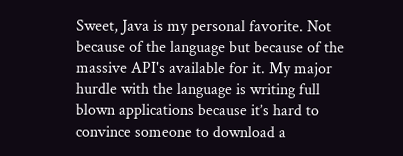Sweet, Java is my personal favorite. Not because of the language but because of the massive API's available for it. My major hurdle with the language is writing full blown applications because it’s hard to convince someone to download a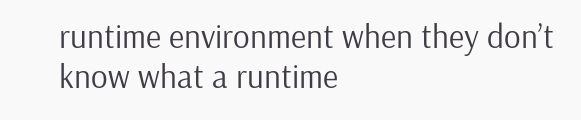runtime environment when they don’t know what a runtime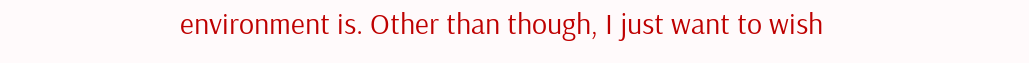environment is. Other than though, I just want to wish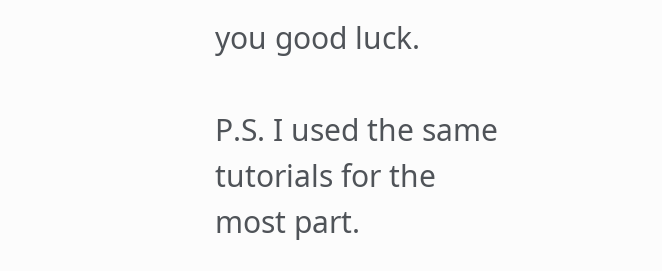you good luck.

P.S. I used the same tutorials for the most part.